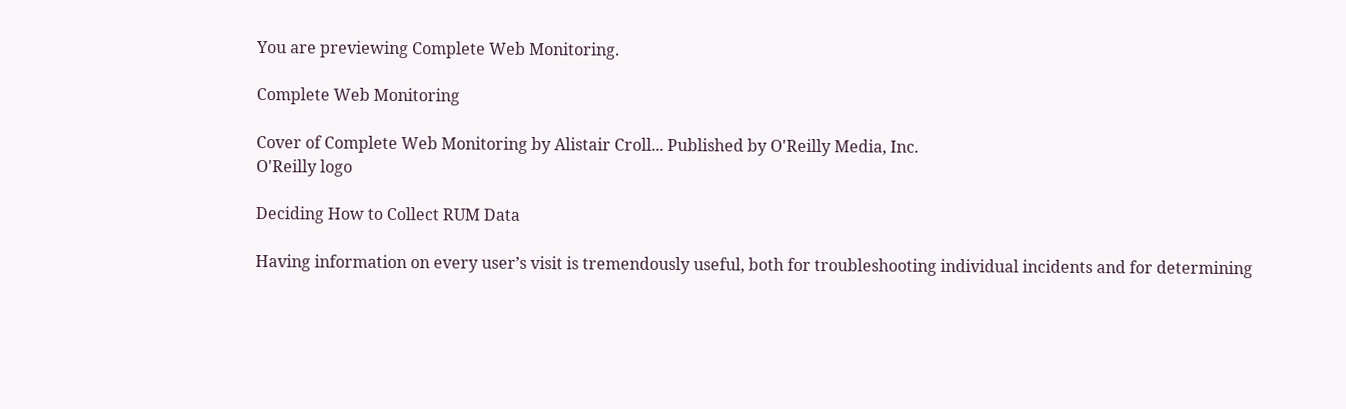You are previewing Complete Web Monitoring.

Complete Web Monitoring

Cover of Complete Web Monitoring by Alistair Croll... Published by O'Reilly Media, Inc.
O'Reilly logo

Deciding How to Collect RUM Data

Having information on every user’s visit is tremendously useful, both for troubleshooting individual incidents and for determining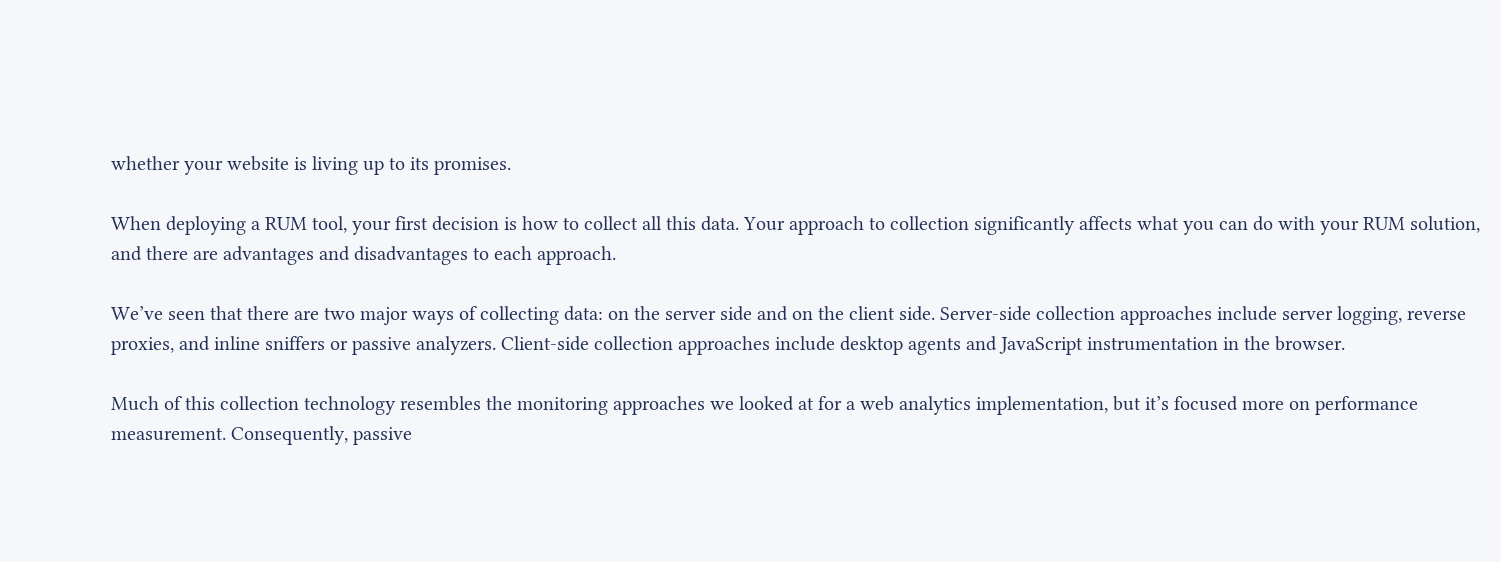whether your website is living up to its promises.

When deploying a RUM tool, your first decision is how to collect all this data. Your approach to collection significantly affects what you can do with your RUM solution, and there are advantages and disadvantages to each approach.

We’ve seen that there are two major ways of collecting data: on the server side and on the client side. Server-side collection approaches include server logging, reverse proxies, and inline sniffers or passive analyzers. Client-side collection approaches include desktop agents and JavaScript instrumentation in the browser.

Much of this collection technology resembles the monitoring approaches we looked at for a web analytics implementation, but it’s focused more on performance measurement. Consequently, passive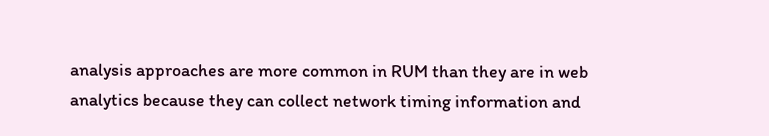analysis approaches are more common in RUM than they are in web analytics because they can collect network timing information and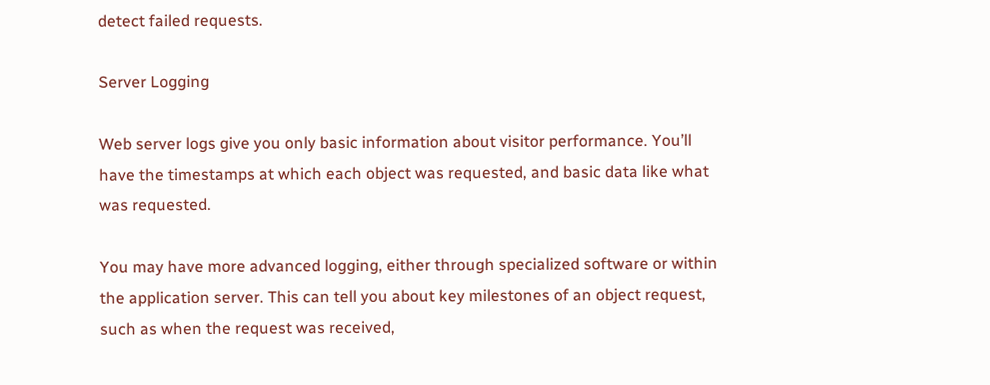detect failed requests.

Server Logging

Web server logs give you only basic information about visitor performance. You’ll have the timestamps at which each object was requested, and basic data like what was requested.

You may have more advanced logging, either through specialized software or within the application server. This can tell you about key milestones of an object request, such as when the request was received,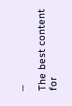...

The best content for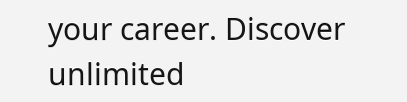your career. Discover unlimited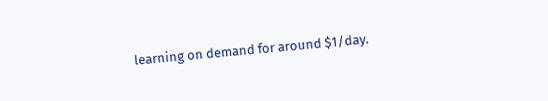learning on demand for around $1/day.